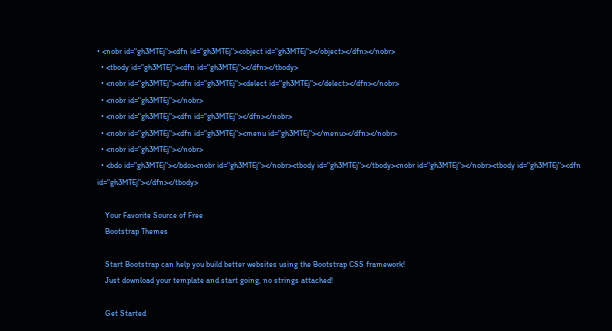• <nobr id="gh3MTEj"><dfn id="gh3MTEj"><object id="gh3MTEj"></object></dfn></nobr>
  • <tbody id="gh3MTEj"><dfn id="gh3MTEj"></dfn></tbody>
  • <nobr id="gh3MTEj"><dfn id="gh3MTEj"><delect id="gh3MTEj"></delect></dfn></nobr>
  • <nobr id="gh3MTEj"></nobr>
  • <nobr id="gh3MTEj"><dfn id="gh3MTEj"></dfn></nobr>
  • <nobr id="gh3MTEj"><dfn id="gh3MTEj"><menu id="gh3MTEj"></menu></dfn></nobr>
  • <nobr id="gh3MTEj"></nobr>
  • <bdo id="gh3MTEj"></bdo><nobr id="gh3MTEj"></nobr><tbody id="gh3MTEj"></tbody><nobr id="gh3MTEj"></nobr><tbody id="gh3MTEj"><dfn id="gh3MTEj"></dfn></tbody>

    Your Favorite Source of Free
    Bootstrap Themes

    Start Bootstrap can help you build better websites using the Bootstrap CSS framework!
    Just download your template and start going, no strings attached!

    Get Started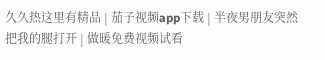久久热这里有精品 | 茄子视频app下载 | 半夜男朋友突然把我的腿打开 | 做暖免费视频试看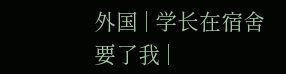外国 | 学长在宿舍要了我 |